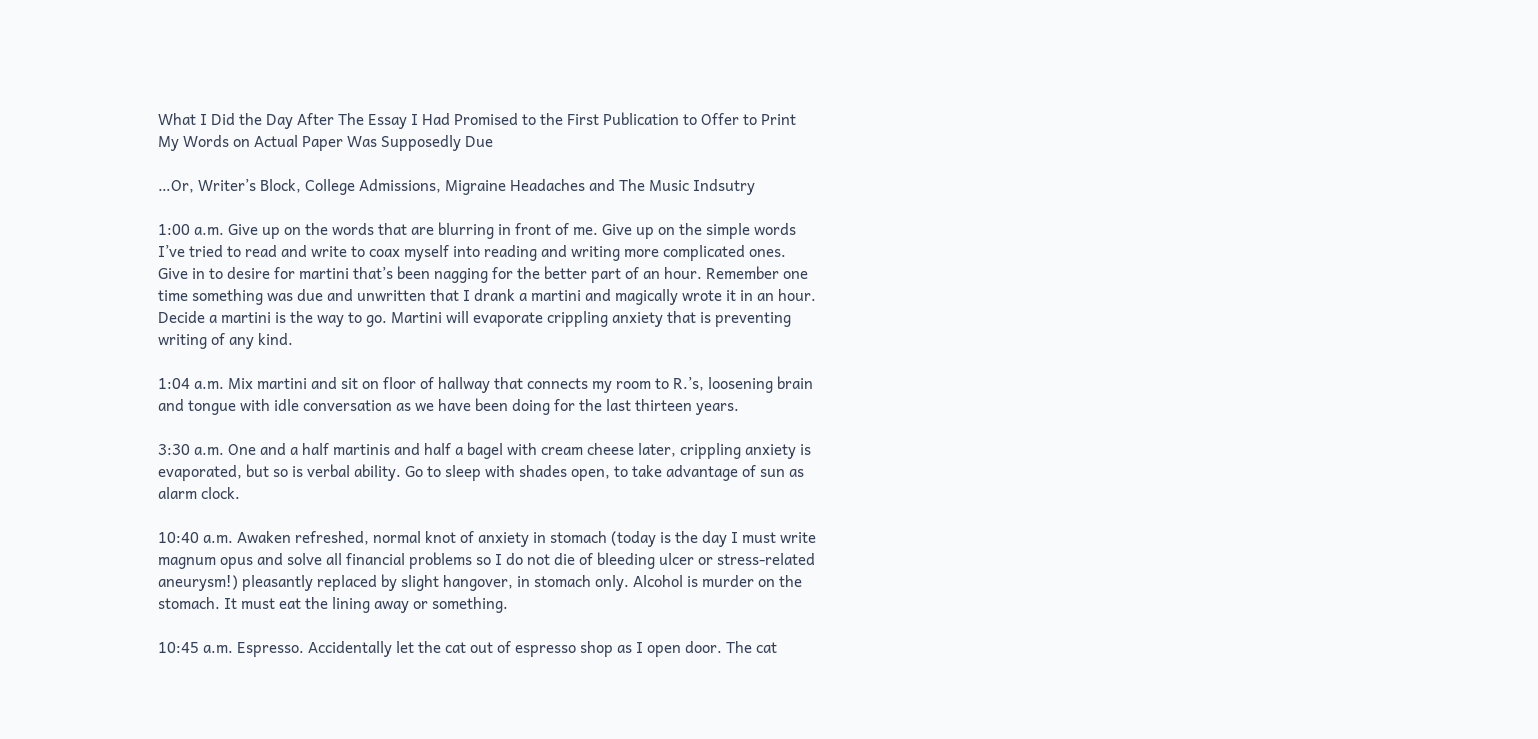What I Did the Day After The Essay I Had Promised to the First Publication to Offer to Print My Words on Actual Paper Was Supposedly Due

…Or, Writer’s Block, College Admissions, Migraine Headaches and The Music Indsutry

1:00 a.m. Give up on the words that are blurring in front of me. Give up on the simple words I’ve tried to read and write to coax myself into reading and writing more complicated ones. Give in to desire for martini that’s been nagging for the better part of an hour. Remember one time something was due and unwritten that I drank a martini and magically wrote it in an hour. Decide a martini is the way to go. Martini will evaporate crippling anxiety that is preventing writing of any kind.

1:04 a.m. Mix martini and sit on floor of hallway that connects my room to R.’s, loosening brain and tongue with idle conversation as we have been doing for the last thirteen years.

3:30 a.m. One and a half martinis and half a bagel with cream cheese later, crippling anxiety is evaporated, but so is verbal ability. Go to sleep with shades open, to take advantage of sun as alarm clock.

10:40 a.m. Awaken refreshed, normal knot of anxiety in stomach (today is the day I must write magnum opus and solve all financial problems so I do not die of bleeding ulcer or stress-related aneurysm!) pleasantly replaced by slight hangover, in stomach only. Alcohol is murder on the stomach. It must eat the lining away or something.

10:45 a.m. Espresso. Accidentally let the cat out of espresso shop as I open door. The cat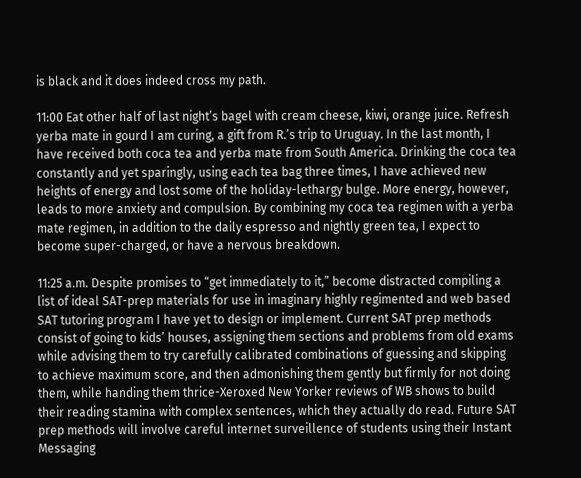is black and it does indeed cross my path.

11:00 Eat other half of last night’s bagel with cream cheese, kiwi, orange juice. Refresh yerba mate in gourd I am curing, a gift from R.’s trip to Uruguay. In the last month, I have received both coca tea and yerba mate from South America. Drinking the coca tea constantly and yet sparingly, using each tea bag three times, I have achieved new heights of energy and lost some of the holiday-lethargy bulge. More energy, however, leads to more anxiety and compulsion. By combining my coca tea regimen with a yerba mate regimen, in addition to the daily espresso and nightly green tea, I expect to become super-charged, or have a nervous breakdown.

11:25 a.m. Despite promises to “get immediately to it,” become distracted compiling a list of ideal SAT-prep materials for use in imaginary highly regimented and web based SAT tutoring program I have yet to design or implement. Current SAT prep methods consist of going to kids’ houses, assigning them sections and problems from old exams while advising them to try carefully calibrated combinations of guessing and skipping to achieve maximum score, and then admonishing them gently but firmly for not doing them, while handing them thrice-Xeroxed New Yorker reviews of WB shows to build their reading stamina with complex sentences, which they actually do read. Future SAT prep methods will involve careful internet surveillence of students using their Instant Messaging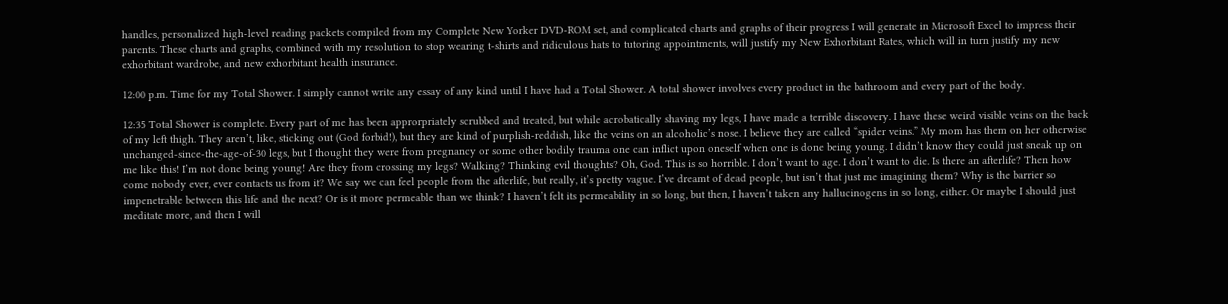handles, personalized high-level reading packets compiled from my Complete New Yorker DVD-ROM set, and complicated charts and graphs of their progress I will generate in Microsoft Excel to impress their parents. These charts and graphs, combined with my resolution to stop wearing t-shirts and ridiculous hats to tutoring appointments, will justify my New Exhorbitant Rates, which will in turn justify my new exhorbitant wardrobe, and new exhorbitant health insurance.

12:00 p.m. Time for my Total Shower. I simply cannot write any essay of any kind until I have had a Total Shower. A total shower involves every product in the bathroom and every part of the body.

12:35 Total Shower is complete. Every part of me has been approrpriately scrubbed and treated, but while acrobatically shaving my legs, I have made a terrible discovery. I have these weird visible veins on the back of my left thigh. They aren’t, like, sticking out (God forbid!), but they are kind of purplish-reddish, like the veins on an alcoholic’s nose. I believe they are called “spider veins.” My mom has them on her otherwise unchanged-since-the-age-of-30 legs, but I thought they were from pregnancy or some other bodily trauma one can inflict upon oneself when one is done being young. I didn’t know they could just sneak up on me like this! I’m not done being young! Are they from crossing my legs? Walking? Thinking evil thoughts? Oh, God. This is so horrible. I don’t want to age. I don’t want to die. Is there an afterlife? Then how come nobody ever, ever contacts us from it? We say we can feel people from the afterlife, but really, it’s pretty vague. I’ve dreamt of dead people, but isn’t that just me imagining them? Why is the barrier so impenetrable between this life and the next? Or is it more permeable than we think? I haven’t felt its permeability in so long, but then, I haven’t taken any hallucinogens in so long, either. Or maybe I should just meditate more, and then I will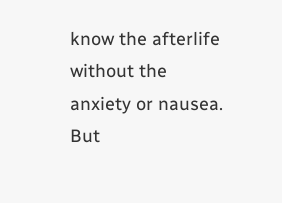know the afterlife without the anxiety or nausea. But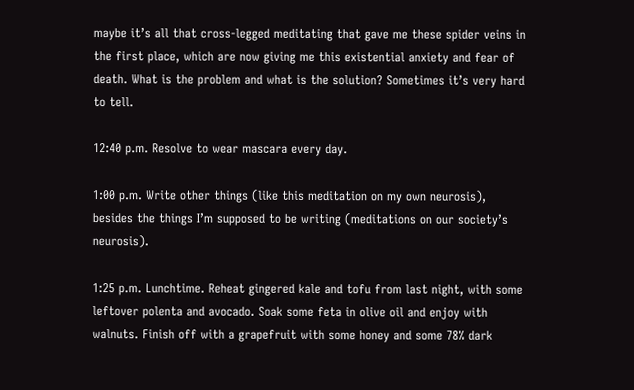maybe it’s all that cross-legged meditating that gave me these spider veins in the first place, which are now giving me this existential anxiety and fear of death. What is the problem and what is the solution? Sometimes it’s very hard to tell.

12:40 p.m. Resolve to wear mascara every day.

1:00 p.m. Write other things (like this meditation on my own neurosis), besides the things I’m supposed to be writing (meditations on our society’s neurosis).

1:25 p.m. Lunchtime. Reheat gingered kale and tofu from last night, with some leftover polenta and avocado. Soak some feta in olive oil and enjoy with walnuts. Finish off with a grapefruit with some honey and some 78% dark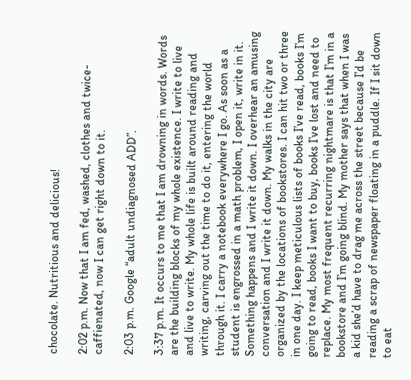chocolate. Nutritious and delicious!

2:02 p.m. Now that I am fed, washed, clothes and twice-caffienated, now I can get right down to it.

2:03 p.m. Google “adult undiagnosed ADD”.

3:37 p.m. It occurs to me that I am drowning in words. Words are the building blocks of my whole existence. I write to live and live to write. My whole life is built around reading and writing, carving out the time to do it, entering the world through it. I carry a notebook everywhere I go. As soon as a student is engrossed in a math problem, I open it, write in it. Something happens and I write it down. I overhear an amusing conversation and I write it down. My walks in the city are organized by the locations of bookstores. I can hit two or three in one day. I keep meticulous lists of books I’ve read, books I’m going to read, books I want to buy, books I’ve lost and need to replace. My most frequent recurring nightmare is that I’m in a bookstore and I’m going blind. My mother says that when I was a kid she’d have to drag me across the street because I’d be reading a scrap of newspaper floating in a puddle. If I sit down to eat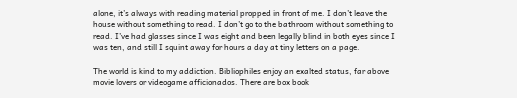alone, it’s always with reading material propped in front of me. I don’t leave the house without something to read. I don’t go to the bathroom without something to read. I’ve had glasses since I was eight and been legally blind in both eyes since I was ten, and still I squint away for hours a day at tiny letters on a page.

The world is kind to my addiction. Bibliophiles enjoy an exalted status, far above movie lovers or videogame afficionados. There are box book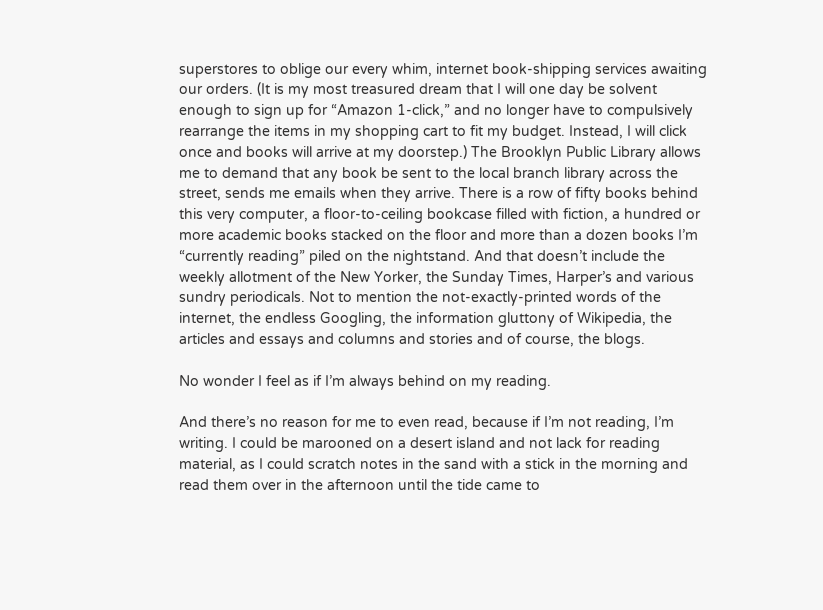superstores to oblige our every whim, internet book-shipping services awaiting our orders. (It is my most treasured dream that I will one day be solvent enough to sign up for “Amazon 1-click,” and no longer have to compulsively rearrange the items in my shopping cart to fit my budget. Instead, I will click once and books will arrive at my doorstep.) The Brooklyn Public Library allows me to demand that any book be sent to the local branch library across the street, sends me emails when they arrive. There is a row of fifty books behind this very computer, a floor-to-ceiling bookcase filled with fiction, a hundred or more academic books stacked on the floor and more than a dozen books I’m “currently reading” piled on the nightstand. And that doesn’t include the weekly allotment of the New Yorker, the Sunday Times, Harper’s and various sundry periodicals. Not to mention the not-exactly-printed words of the internet, the endless Googling, the information gluttony of Wikipedia, the articles and essays and columns and stories and of course, the blogs.

No wonder I feel as if I’m always behind on my reading.

And there’s no reason for me to even read, because if I’m not reading, I’m writing. I could be marooned on a desert island and not lack for reading material, as I could scratch notes in the sand with a stick in the morning and read them over in the afternoon until the tide came to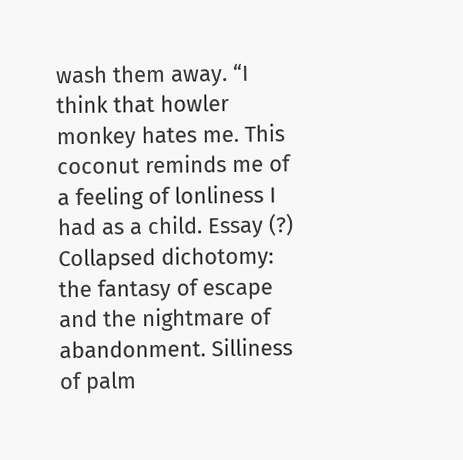wash them away. “I think that howler monkey hates me. This coconut reminds me of a feeling of lonliness I had as a child. Essay (?) Collapsed dichotomy: the fantasy of escape and the nightmare of abandonment. Silliness of palm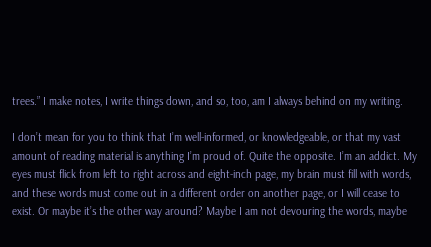trees.” I make notes, I write things down, and so, too, am I always behind on my writing.

I don’t mean for you to think that I’m well-informed, or knowledgeable, or that my vast amount of reading material is anything I’m proud of. Quite the opposite. I’m an addict. My eyes must flick from left to right across and eight-inch page, my brain must fill with words, and these words must come out in a different order on another page, or I will cease to exist. Or maybe it’s the other way around? Maybe I am not devouring the words, maybe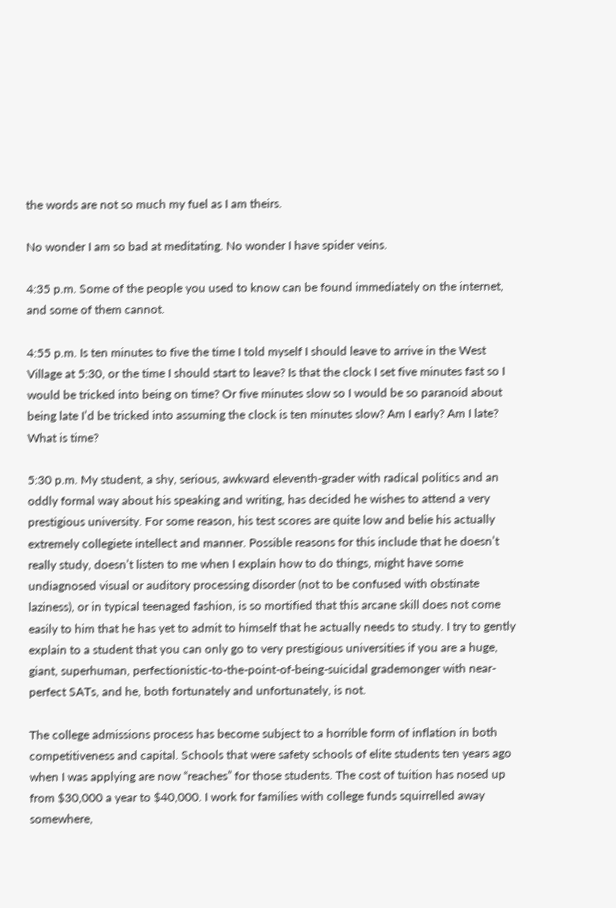the words are not so much my fuel as I am theirs.

No wonder I am so bad at meditating. No wonder I have spider veins.

4:35 p.m. Some of the people you used to know can be found immediately on the internet, and some of them cannot.

4:55 p.m. Is ten minutes to five the time I told myself I should leave to arrive in the West Village at 5:30, or the time I should start to leave? Is that the clock I set five minutes fast so I would be tricked into being on time? Or five minutes slow so I would be so paranoid about being late I’d be tricked into assuming the clock is ten minutes slow? Am I early? Am I late? What is time?

5:30 p.m. My student, a shy, serious, awkward eleventh-grader with radical politics and an oddly formal way about his speaking and writing, has decided he wishes to attend a very prestigious university. For some reason, his test scores are quite low and belie his actually extremely collegiete intellect and manner. Possible reasons for this include that he doesn’t really study, doesn’t listen to me when I explain how to do things, might have some undiagnosed visual or auditory processing disorder (not to be confused with obstinate laziness), or in typical teenaged fashion, is so mortified that this arcane skill does not come easily to him that he has yet to admit to himself that he actually needs to study. I try to gently explain to a student that you can only go to very prestigious universities if you are a huge, giant, superhuman, perfectionistic-to-the-point-of-being-suicidal grademonger with near-perfect SATs, and he, both fortunately and unfortunately, is not.

The college admissions process has become subject to a horrible form of inflation in both competitiveness and capital. Schools that were safety schools of elite students ten years ago when I was applying are now “reaches” for those students. The cost of tuition has nosed up from $30,000 a year to $40,000. I work for families with college funds squirrelled away somewhere,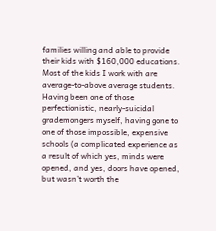families willing and able to provide their kids with $160,000 educations. Most of the kids I work with are average-to-above average students. Having been one of those perfectionistic, nearly-suicidal grademongers myself, having gone to one of those impossible, expensive schools (a complicated experience as a result of which yes, minds were opened, and yes, doors have opened, but wasn’t worth the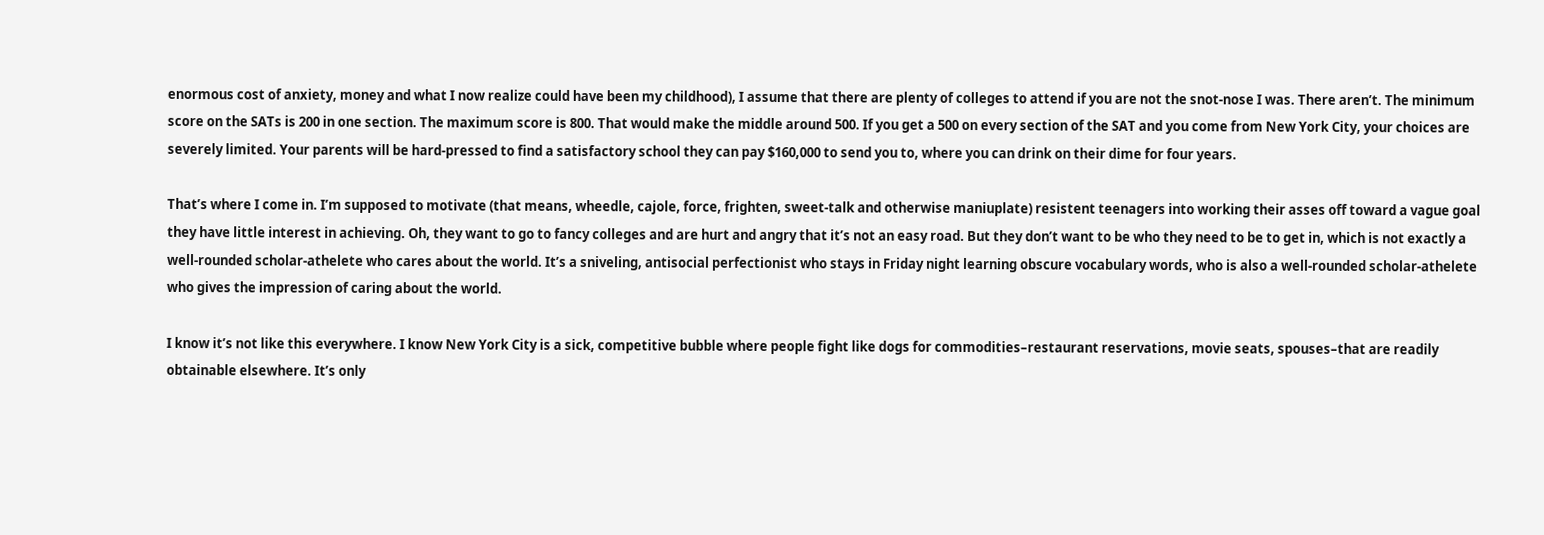enormous cost of anxiety, money and what I now realize could have been my childhood), I assume that there are plenty of colleges to attend if you are not the snot-nose I was. There aren’t. The minimum score on the SATs is 200 in one section. The maximum score is 800. That would make the middle around 500. If you get a 500 on every section of the SAT and you come from New York City, your choices are severely limited. Your parents will be hard-pressed to find a satisfactory school they can pay $160,000 to send you to, where you can drink on their dime for four years.

That’s where I come in. I’m supposed to motivate (that means, wheedle, cajole, force, frighten, sweet-talk and otherwise maniuplate) resistent teenagers into working their asses off toward a vague goal they have little interest in achieving. Oh, they want to go to fancy colleges and are hurt and angry that it’s not an easy road. But they don’t want to be who they need to be to get in, which is not exactly a well-rounded scholar-athelete who cares about the world. It’s a sniveling, antisocial perfectionist who stays in Friday night learning obscure vocabulary words, who is also a well-rounded scholar-athelete who gives the impression of caring about the world.

I know it’s not like this everywhere. I know New York City is a sick, competitive bubble where people fight like dogs for commodities–restaurant reservations, movie seats, spouses–that are readily obtainable elsewhere. It’s only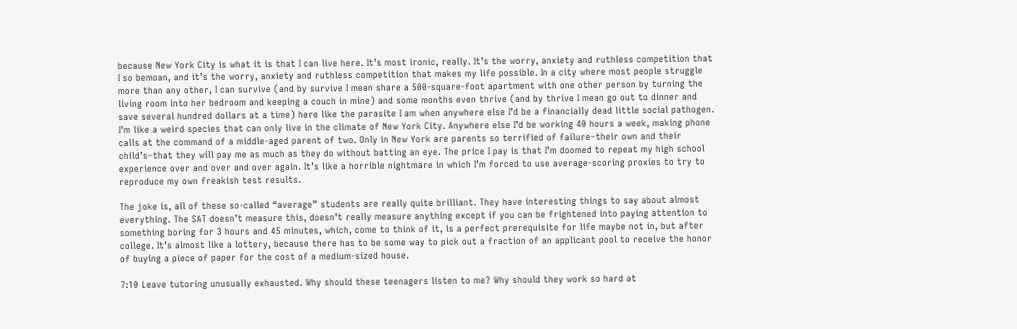because New York City is what it is that I can live here. It’s most ironic, really. It’s the worry, anxiety and ruthless competition that I so bemoan, and it’s the worry, anxiety and ruthless competition that makes my life possible. In a city where most people struggle more than any other, I can survive (and by survive I mean share a 500-square-foot apartment with one other person by turning the living room into her bedroom and keeping a couch in mine) and some months even thrive (and by thrive I mean go out to dinner and save several hundred dollars at a time) here like the parasite I am when anywhere else I’d be a financially dead little social pathogen. I’m like a weird species that can only live in the climate of New York City. Anywhere else I’d be working 40 hours a week, making phone calls at the command of a middle-aged parent of two. Only in New York are parents so terrified of failure–their own and their child’s–that they will pay me as much as they do without batting an eye. The price I pay is that I’m doomed to repeat my high school experience over and over and over again. It’s like a horrible nightmare in which I’m forced to use average-scoring proxies to try to reproduce my own freakish test results.

The joke is, all of these so-called “average” students are really quite brilliant. They have interesting things to say about almost everything. The SAT doesn’t measure this, doesn’t really measure anything except if you can be frightened into paying attention to something boring for 3 hours and 45 minutes, which, come to think of it, is a perfect prerequisite for life maybe not in, but after college. It’s almost like a lottery, because there has to be some way to pick out a fraction of an applicant pool to receive the honor of buying a piece of paper for the cost of a medium-sized house.

7:10 Leave tutoring unusually exhausted. Why should these teenagers listen to me? Why should they work so hard at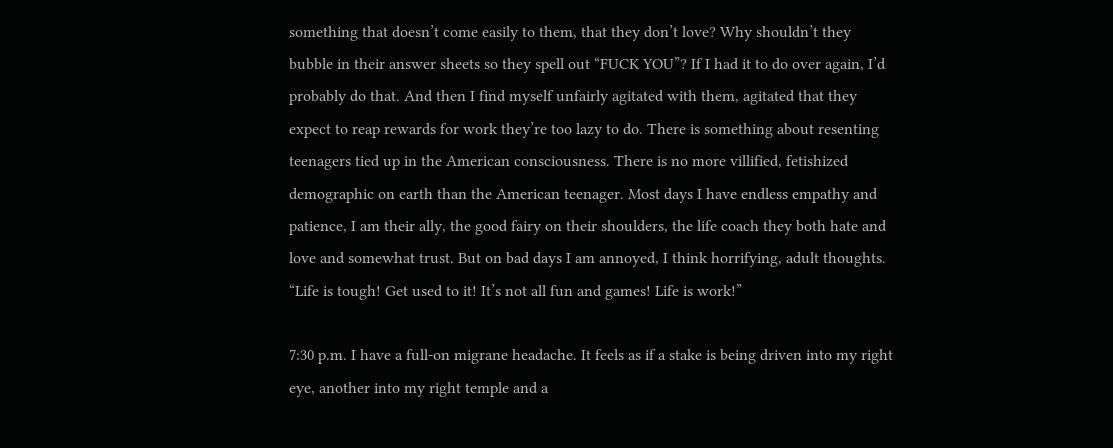something that doesn’t come easily to them, that they don’t love? Why shouldn’t they bubble in their answer sheets so they spell out “FUCK YOU”? If I had it to do over again, I’d probably do that. And then I find myself unfairly agitated with them, agitated that they expect to reap rewards for work they’re too lazy to do. There is something about resenting teenagers tied up in the American consciousness. There is no more villified, fetishized demographic on earth than the American teenager. Most days I have endless empathy and patience, I am their ally, the good fairy on their shoulders, the life coach they both hate and love and somewhat trust. But on bad days I am annoyed, I think horrifying, adult thoughts. “Life is tough! Get used to it! It’s not all fun and games! Life is work!”

7:30 p.m. I have a full-on migrane headache. It feels as if a stake is being driven into my right eye, another into my right temple and a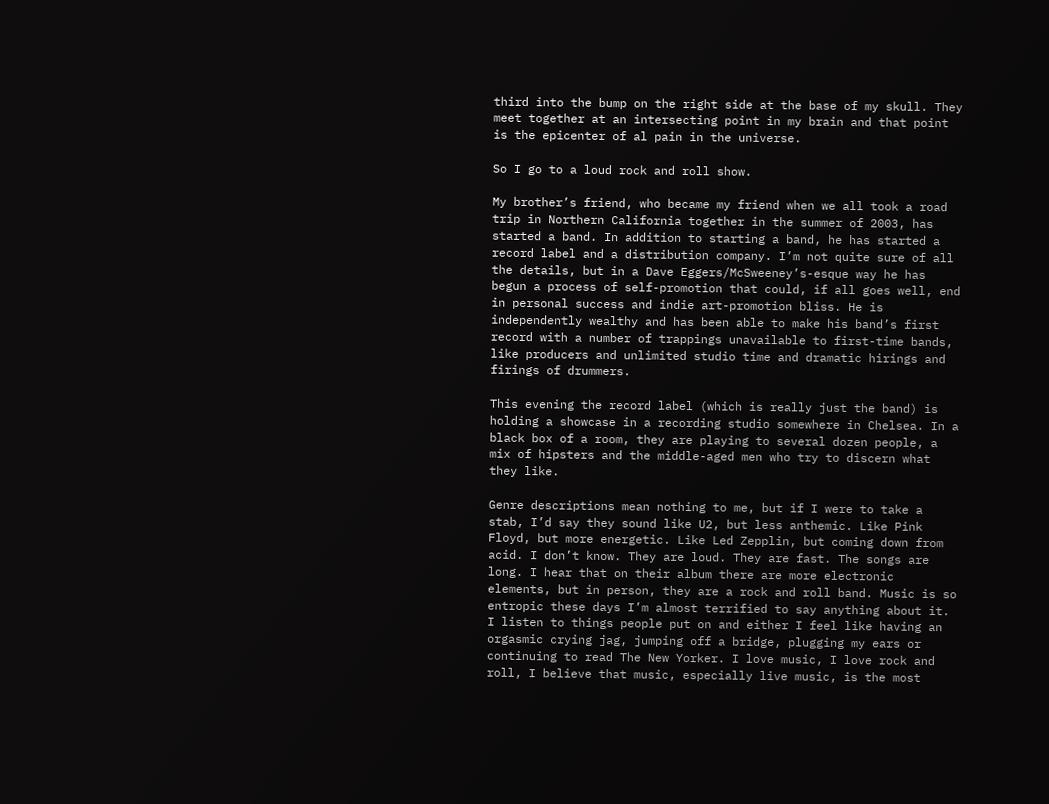third into the bump on the right side at the base of my skull. They meet together at an intersecting point in my brain and that point is the epicenter of al pain in the universe.

So I go to a loud rock and roll show.

My brother’s friend, who became my friend when we all took a road trip in Northern California together in the summer of 2003, has started a band. In addition to starting a band, he has started a record label and a distribution company. I’m not quite sure of all the details, but in a Dave Eggers/McSweeney’s-esque way he has begun a process of self-promotion that could, if all goes well, end in personal success and indie art-promotion bliss. He is independently wealthy and has been able to make his band’s first record with a number of trappings unavailable to first-time bands, like producers and unlimited studio time and dramatic hirings and firings of drummers.

This evening the record label (which is really just the band) is holding a showcase in a recording studio somewhere in Chelsea. In a black box of a room, they are playing to several dozen people, a mix of hipsters and the middle-aged men who try to discern what they like.

Genre descriptions mean nothing to me, but if I were to take a stab, I’d say they sound like U2, but less anthemic. Like Pink Floyd, but more energetic. Like Led Zepplin, but coming down from acid. I don’t know. They are loud. They are fast. The songs are long. I hear that on their album there are more electronic elements, but in person, they are a rock and roll band. Music is so entropic these days I’m almost terrified to say anything about it. I listen to things people put on and either I feel like having an orgasmic crying jag, jumping off a bridge, plugging my ears or continuing to read The New Yorker. I love music, I love rock and roll, I believe that music, especially live music, is the most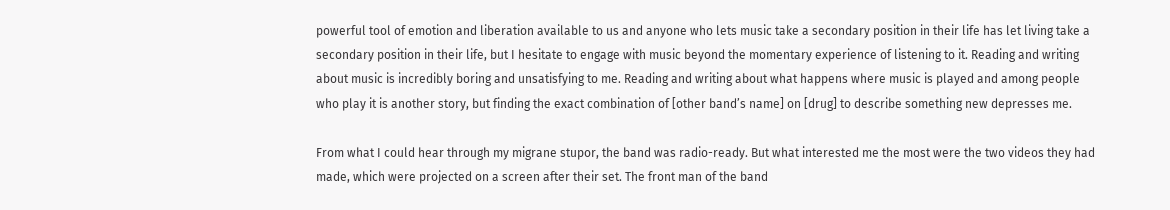powerful tool of emotion and liberation available to us and anyone who lets music take a secondary position in their life has let living take a secondary position in their life, but I hesitate to engage with music beyond the momentary experience of listening to it. Reading and writing about music is incredibly boring and unsatisfying to me. Reading and writing about what happens where music is played and among people who play it is another story, but finding the exact combination of [other band’s name] on [drug] to describe something new depresses me.

From what I could hear through my migrane stupor, the band was radio-ready. But what interested me the most were the two videos they had made, which were projected on a screen after their set. The front man of the band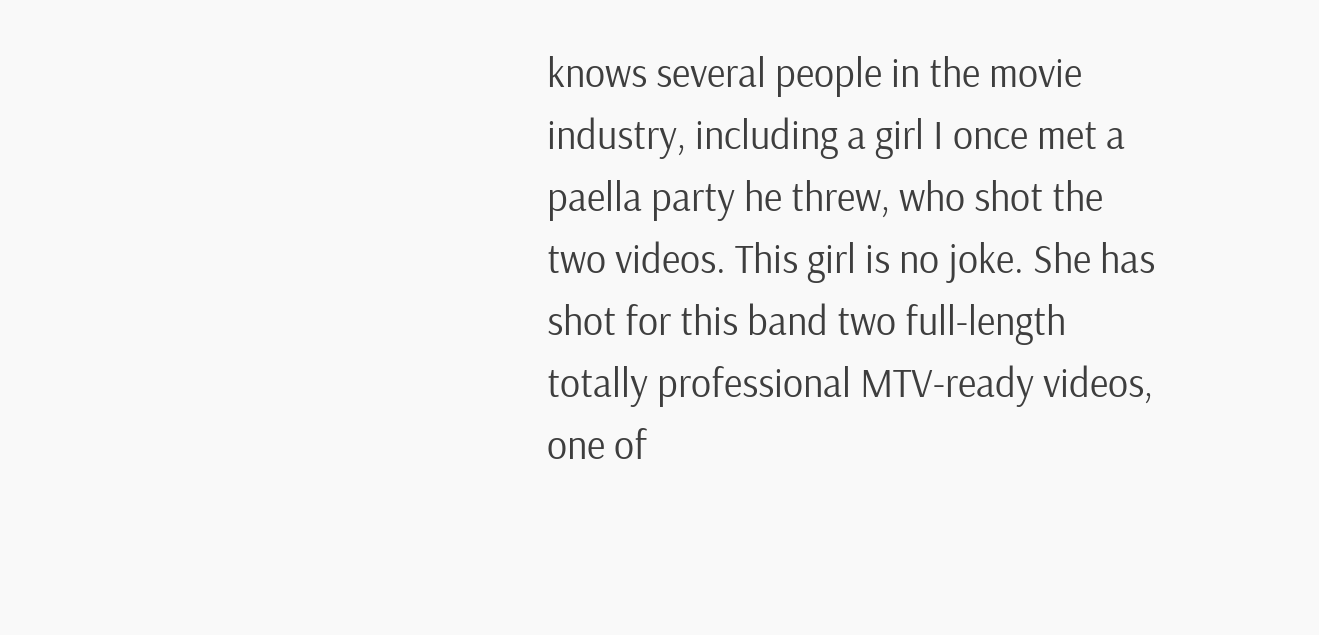knows several people in the movie industry, including a girl I once met a paella party he threw, who shot the two videos. This girl is no joke. She has shot for this band two full-length totally professional MTV-ready videos, one of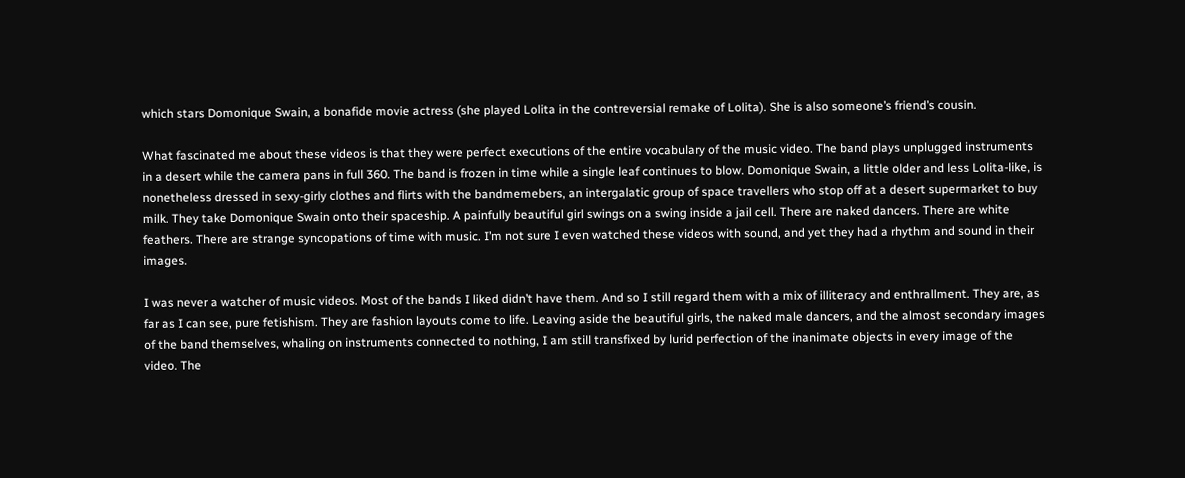which stars Domonique Swain, a bonafide movie actress (she played Lolita in the contreversial remake of Lolita). She is also someone’s friend’s cousin.

What fascinated me about these videos is that they were perfect executions of the entire vocabulary of the music video. The band plays unplugged instruments in a desert while the camera pans in full 360. The band is frozen in time while a single leaf continues to blow. Domonique Swain, a little older and less Lolita-like, is nonetheless dressed in sexy-girly clothes and flirts with the bandmemebers, an intergalatic group of space travellers who stop off at a desert supermarket to buy milk. They take Domonique Swain onto their spaceship. A painfully beautiful girl swings on a swing inside a jail cell. There are naked dancers. There are white feathers. There are strange syncopations of time with music. I’m not sure I even watched these videos with sound, and yet they had a rhythm and sound in their images.

I was never a watcher of music videos. Most of the bands I liked didn’t have them. And so I still regard them with a mix of illiteracy and enthrallment. They are, as far as I can see, pure fetishism. They are fashion layouts come to life. Leaving aside the beautiful girls, the naked male dancers, and the almost secondary images of the band themselves, whaling on instruments connected to nothing, I am still transfixed by lurid perfection of the inanimate objects in every image of the video. The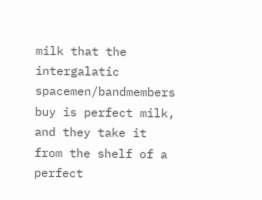milk that the intergalatic spacemen/bandmembers buy is perfect milk, and they take it from the shelf of a perfect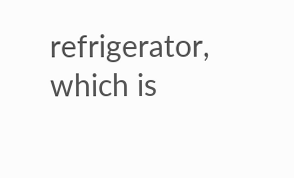refrigerator, which is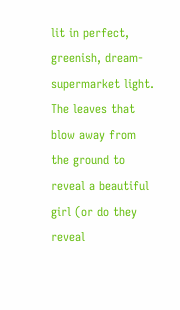lit in perfect, greenish, dream-supermarket light. The leaves that blow away from the ground to reveal a beautiful girl (or do they reveal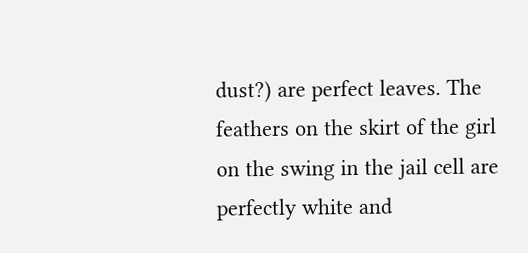dust?) are perfect leaves. The feathers on the skirt of the girl on the swing in the jail cell are perfectly white and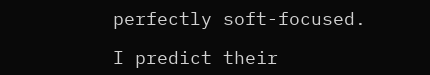perfectly soft-focused.

I predict their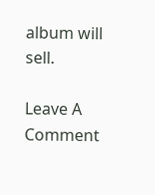album will sell.

Leave A Comment